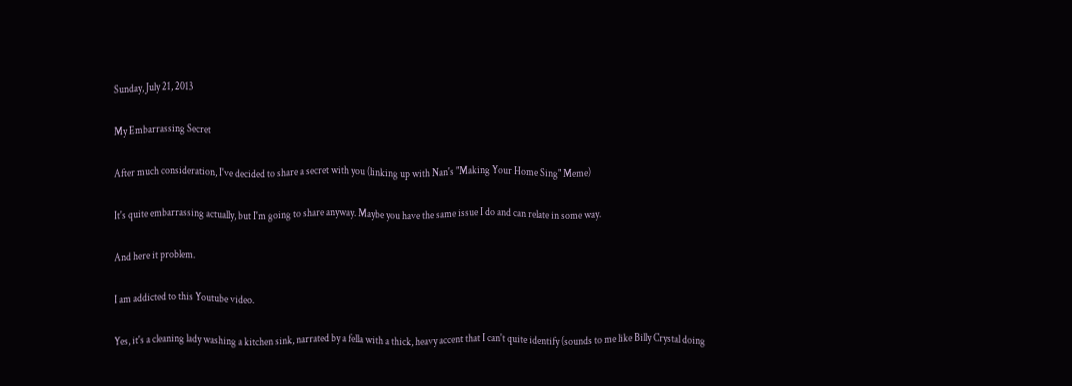Sunday, July 21, 2013

My Embarrassing Secret

After much consideration, I've decided to share a secret with you (linking up with Nan's "Making Your Home Sing" Meme)

It's quite embarrassing actually, but I'm going to share anyway. Maybe you have the same issue I do and can relate in some way.

And here it problem.

I am addicted to this Youtube video.

Yes, it's a cleaning lady washing a kitchen sink, narrated by a fella with a thick, heavy accent that I can't quite identify (sounds to me like Billy Crystal doing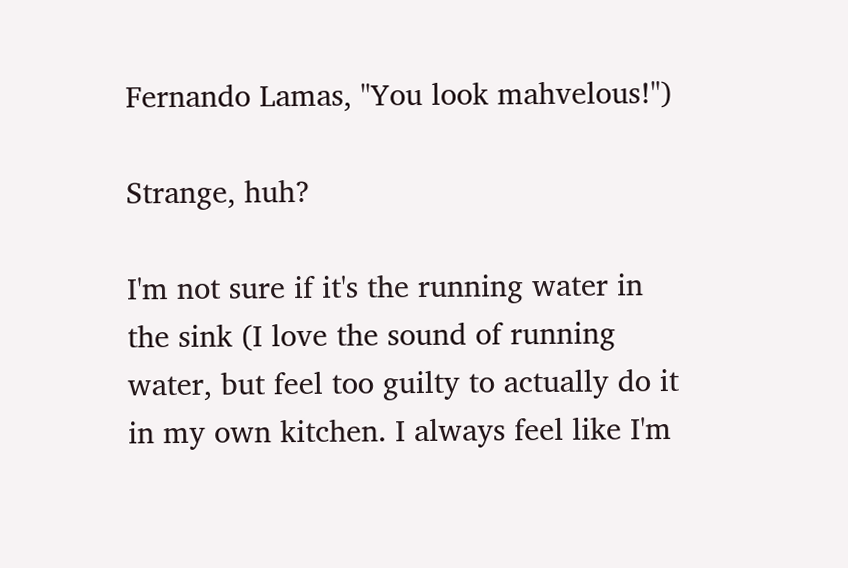Fernando Lamas, "You look mahvelous!")

Strange, huh?

I'm not sure if it's the running water in the sink (I love the sound of running water, but feel too guilty to actually do it in my own kitchen. I always feel like I'm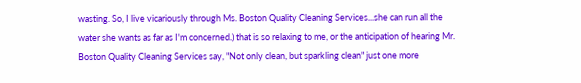wasting. So, I live vicariously through Ms. Boston Quality Cleaning Services...she can run all the water she wants as far as I'm concerned.) that is so relaxing to me, or the anticipation of hearing Mr. Boston Quality Cleaning Services say, "Not only clean, but sparkling clean" just one more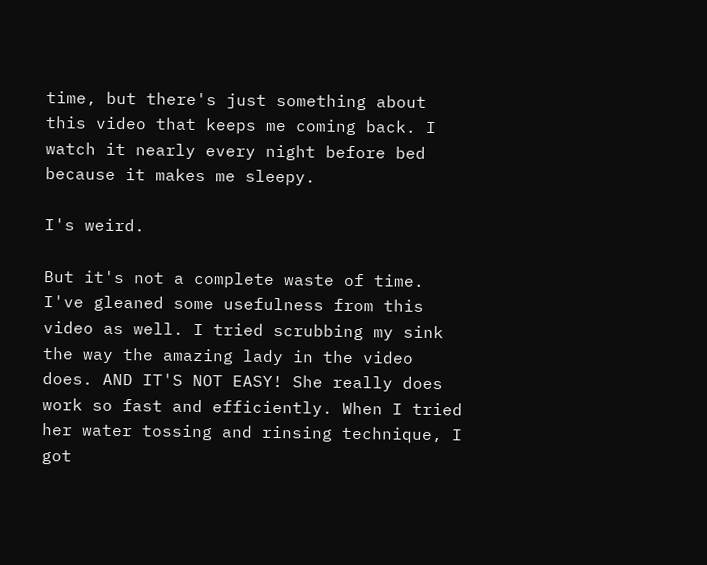time, but there's just something about this video that keeps me coming back. I watch it nearly every night before bed because it makes me sleepy.

I's weird.

But it's not a complete waste of time. I've gleaned some usefulness from this video as well. I tried scrubbing my sink the way the amazing lady in the video does. AND IT'S NOT EASY! She really does work so fast and efficiently. When I tried her water tossing and rinsing technique, I got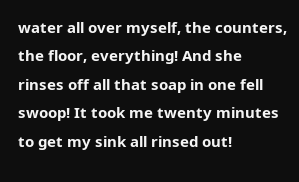water all over myself, the counters, the floor, everything! And she rinses off all that soap in one fell swoop! It took me twenty minutes to get my sink all rinsed out!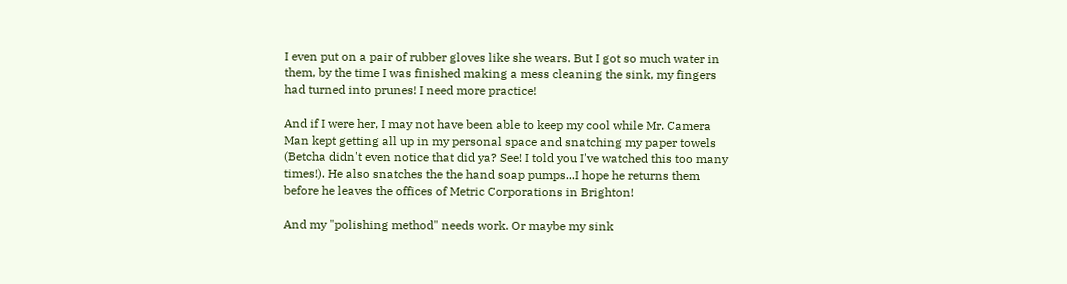I even put on a pair of rubber gloves like she wears. But I got so much water in them, by the time I was finished making a mess cleaning the sink, my fingers had turned into prunes! I need more practice!

And if I were her, I may not have been able to keep my cool while Mr. Camera Man kept getting all up in my personal space and snatching my paper towels (Betcha didn't even notice that did ya? See! I told you I've watched this too many times!). He also snatches the the hand soap pumps...I hope he returns them before he leaves the offices of Metric Corporations in Brighton!

And my "polishing method" needs work. Or maybe my sink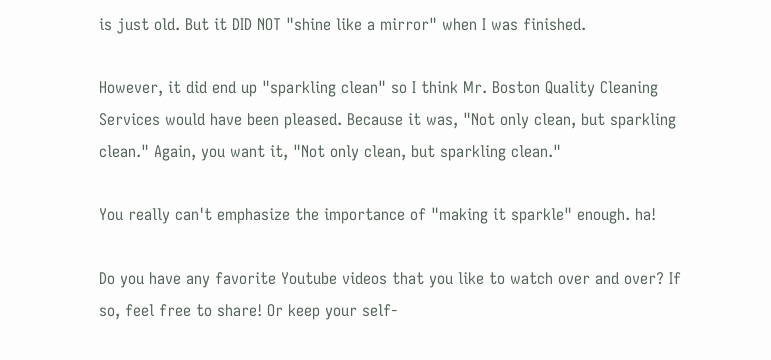is just old. But it DID NOT "shine like a mirror" when I was finished.

However, it did end up "sparkling clean" so I think Mr. Boston Quality Cleaning Services would have been pleased. Because it was, "Not only clean, but sparkling clean." Again, you want it, "Not only clean, but sparkling clean."

You really can't emphasize the importance of "making it sparkle" enough. ha!

Do you have any favorite Youtube videos that you like to watch over and over? If so, feel free to share! Or keep your self-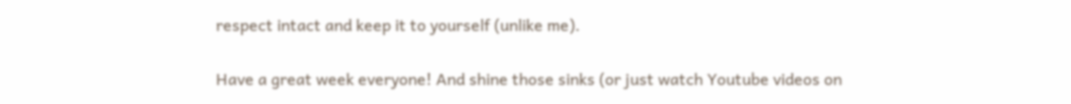respect intact and keep it to yourself (unlike me).

Have a great week everyone! And shine those sinks (or just watch Youtube videos on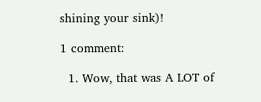shining your sink)!

1 comment:

  1. Wow, that was A LOT of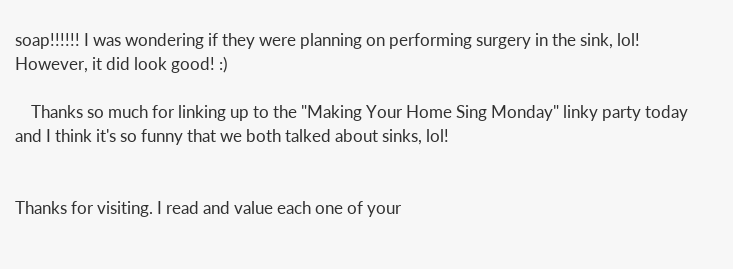soap!!!!!! I was wondering if they were planning on performing surgery in the sink, lol! However, it did look good! :)

    Thanks so much for linking up to the "Making Your Home Sing Monday" linky party today and I think it's so funny that we both talked about sinks, lol!


Thanks for visiting. I read and value each one of your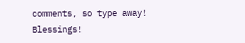comments, so type away! Blessings!